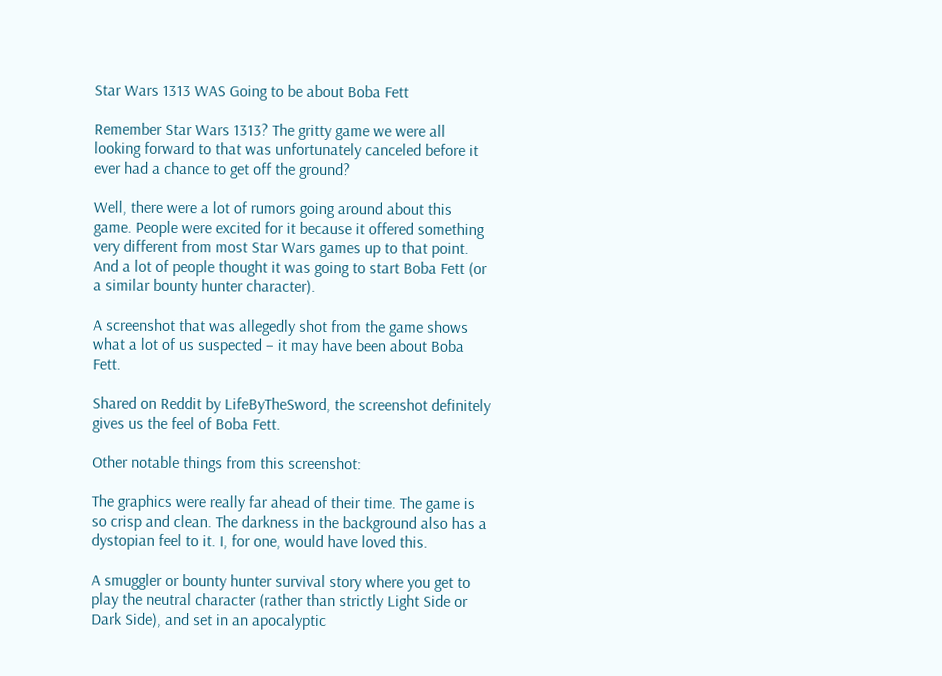Star Wars 1313 WAS Going to be about Boba Fett

Remember Star Wars 1313? The gritty game we were all looking forward to that was unfortunately canceled before it ever had a chance to get off the ground?

Well, there were a lot of rumors going around about this game. People were excited for it because it offered something very different from most Star Wars games up to that point. And a lot of people thought it was going to start Boba Fett (or a similar bounty hunter character).

A screenshot that was allegedly shot from the game shows what a lot of us suspected – it may have been about Boba Fett.

Shared on Reddit by LifeByTheSword, the screenshot definitely gives us the feel of Boba Fett.

Other notable things from this screenshot:

The graphics were really far ahead of their time. The game is so crisp and clean. The darkness in the background also has a dystopian feel to it. I, for one, would have loved this.

A smuggler or bounty hunter survival story where you get to play the neutral character (rather than strictly Light Side or Dark Side), and set in an apocalyptic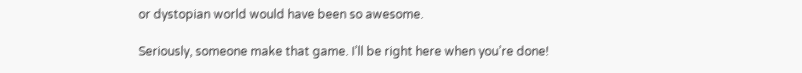or dystopian world would have been so awesome.

Seriously, someone make that game. I’ll be right here when you’re done!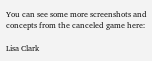You can see some more screenshots and concepts from the canceled game here:

Lisa Clark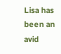Lisa has been an avid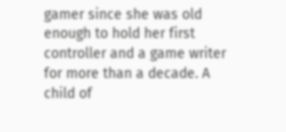gamer since she was old enough to hold her first controller and a game writer for more than a decade. A child of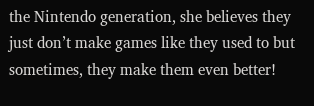the Nintendo generation, she believes they just don’t make games like they used to but sometimes, they make them even better!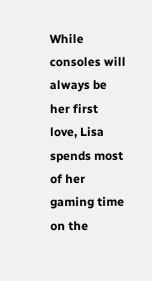While consoles will always be her first love, Lisa spends most of her gaming time on the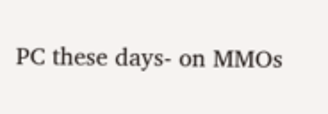PC these days- on MMOs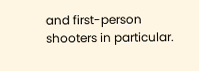and first-person shooters in particular.